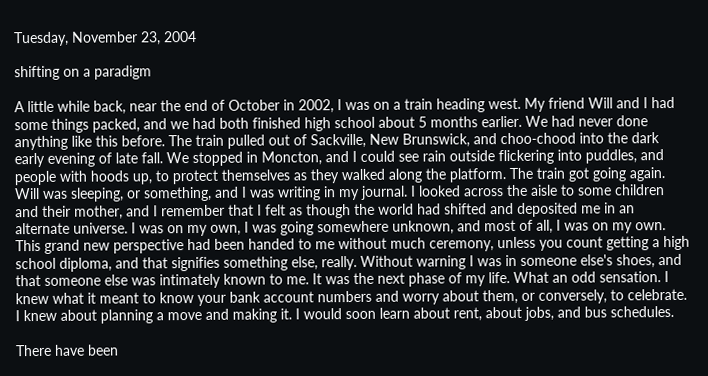Tuesday, November 23, 2004

shifting on a paradigm

A little while back, near the end of October in 2002, I was on a train heading west. My friend Will and I had some things packed, and we had both finished high school about 5 months earlier. We had never done anything like this before. The train pulled out of Sackville, New Brunswick, and choo-chood into the dark early evening of late fall. We stopped in Moncton, and I could see rain outside flickering into puddles, and people with hoods up, to protect themselves as they walked along the platform. The train got going again. Will was sleeping, or something, and I was writing in my journal. I looked across the aisle to some children and their mother, and I remember that I felt as though the world had shifted and deposited me in an alternate universe. I was on my own, I was going somewhere unknown, and most of all, I was on my own. This grand new perspective had been handed to me without much ceremony, unless you count getting a high school diploma, and that signifies something else, really. Without warning I was in someone else's shoes, and that someone else was intimately known to me. It was the next phase of my life. What an odd sensation. I knew what it meant to know your bank account numbers and worry about them, or conversely, to celebrate. I knew about planning a move and making it. I would soon learn about rent, about jobs, and bus schedules.

There have been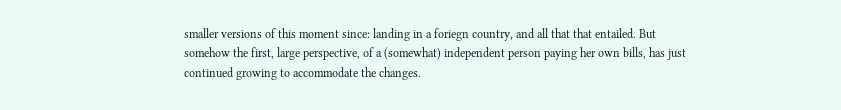smaller versions of this moment since: landing in a foriegn country, and all that that entailed. But somehow the first, large perspective, of a (somewhat) independent person paying her own bills, has just continued growing to accommodate the changes.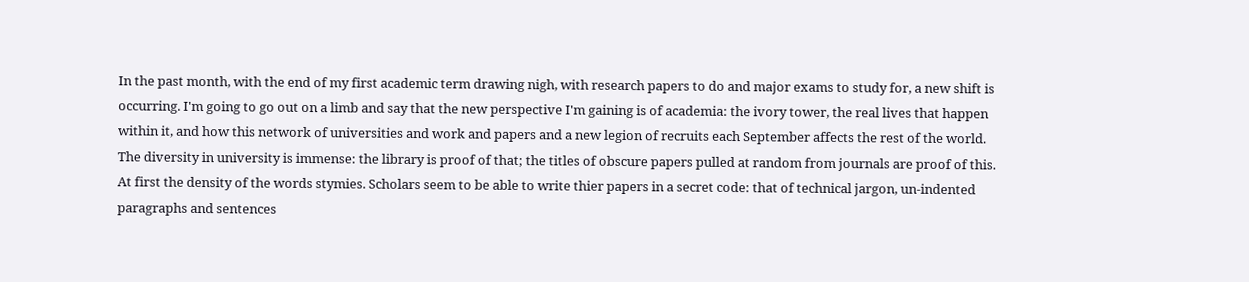In the past month, with the end of my first academic term drawing nigh, with research papers to do and major exams to study for, a new shift is occurring. I'm going to go out on a limb and say that the new perspective I'm gaining is of academia: the ivory tower, the real lives that happen within it, and how this network of universities and work and papers and a new legion of recruits each September affects the rest of the world. The diversity in university is immense: the library is proof of that; the titles of obscure papers pulled at random from journals are proof of this. At first the density of the words stymies. Scholars seem to be able to write thier papers in a secret code: that of technical jargon, un-indented paragraphs and sentences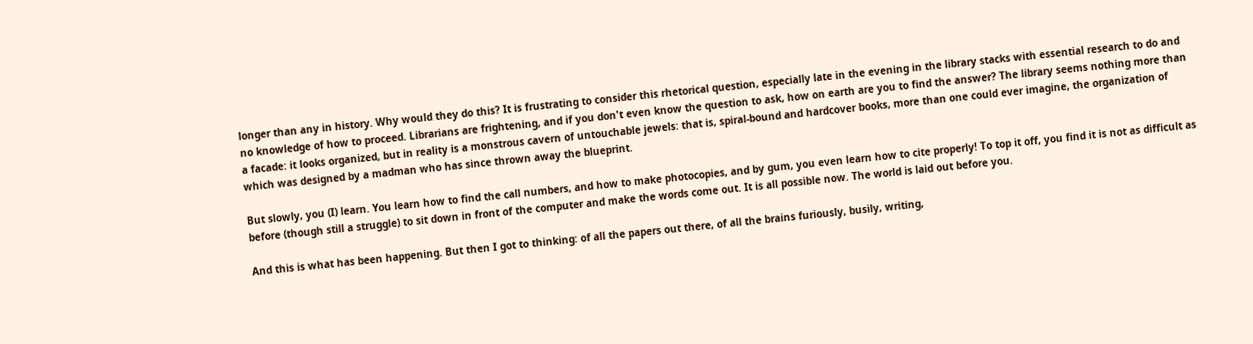longer than any in history. Why would they do this? It is frustrating to consider this rhetorical question, especially late in the evening in the library stacks with essential research to do and no knowledge of how to proceed. Librarians are frightening, and if you don't even know the question to ask, how on earth are you to find the answer? The library seems nothing more than a facade: it looks organized, but in reality is a monstrous cavern of untouchable jewels: that is, spiral-bound and hardcover books, more than one could ever imagine, the organization of which was designed by a madman who has since thrown away the blueprint.

But slowly, you (I) learn. You learn how to find the call numbers, and how to make photocopies, and by gum, you even learn how to cite properly! To top it off, you find it is not as difficult as before (though still a struggle) to sit down in front of the computer and make the words come out. It is all possible now. The world is laid out before you.

And this is what has been happening. But then I got to thinking: of all the papers out there, of all the brains furiously, busily, writing,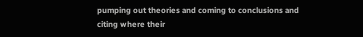pumping out theories and coming to conclusions and citing where their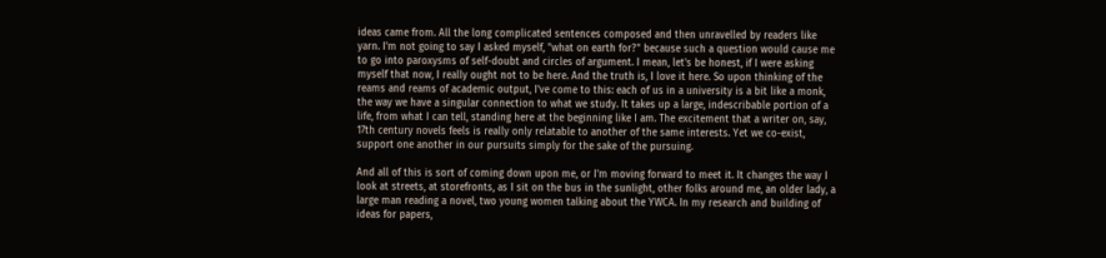ideas came from. All the long complicated sentences composed and then unravelled by readers like yarn. I'm not going to say I asked myself, "what on earth for?" because such a question would cause me to go into paroxysms of self-doubt and circles of argument. I mean, let's be honest, if I were asking myself that now, I really ought not to be here. And the truth is, I love it here. So upon thinking of the reams and reams of academic output, I've come to this: each of us in a university is a bit like a monk, the way we have a singular connection to what we study. It takes up a large, indescribable portion of a life, from what I can tell, standing here at the beginning like I am. The excitement that a writer on, say, 17th century novels feels is really only relatable to another of the same interests. Yet we co-exist, support one another in our pursuits simply for the sake of the pursuing.

And all of this is sort of coming down upon me, or I'm moving forward to meet it. It changes the way I look at streets, at storefronts, as I sit on the bus in the sunlight, other folks around me, an older lady, a large man reading a novel, two young women talking about the YWCA. In my research and building of ideas for papers,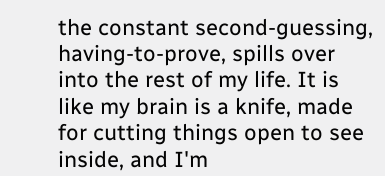the constant second-guessing, having-to-prove, spills over into the rest of my life. It is like my brain is a knife, made for cutting things open to see inside, and I'm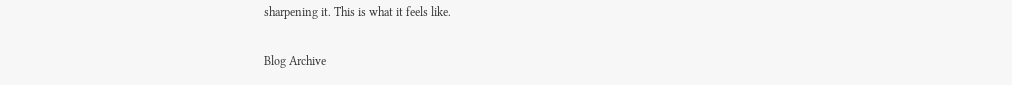sharpening it. This is what it feels like.

Blog Archive